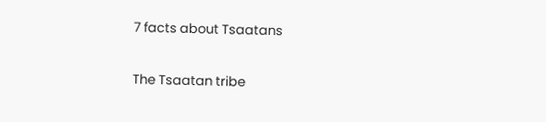7 facts about Tsaatans

The Tsaatan tribe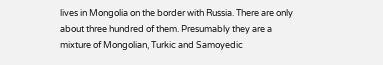lives in Mongolia on the border with Russia. There are only about three hundred of them. Presumably they are a mixture of Mongolian, Turkic and Samoyedic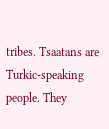tribes. Tsaatans are Turkic-speaking people. They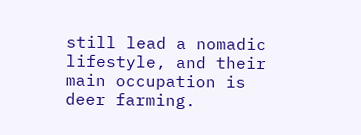still lead a nomadic lifestyle, and their main occupation is deer farming.